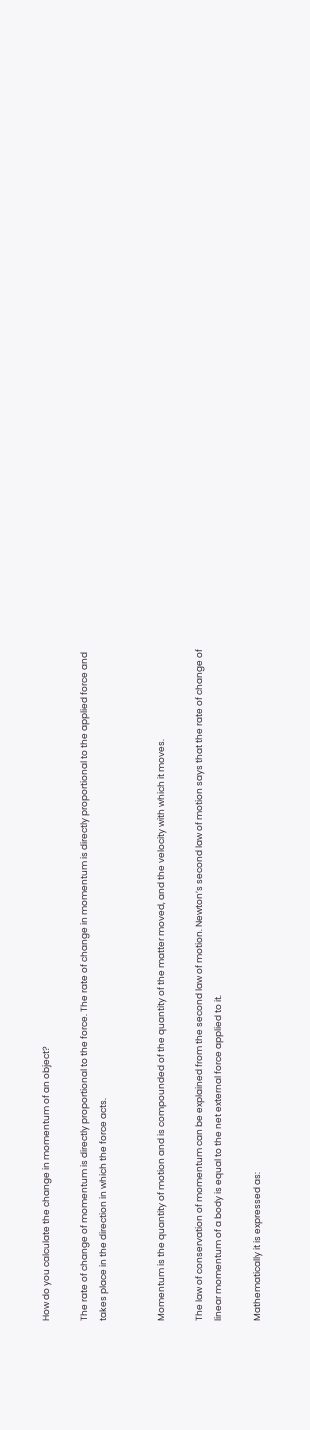How do you calculate the change in momentum of an object?

The rate of change of momentum is directly proportional to the force. The rate of change in momentum is directly proportional to the applied force and takes place in the direction in which the force acts.


Momentum is the quantity of motion and is compounded of the quantity of the matter moved, and the velocity with which it moves.

The law of conservation of momentum can be explained from the second law of motion. Newton’s second law of motion says that the rate of change of linear momentum of a body is equal to the net external force applied to it.

Mathematically it is expressed as: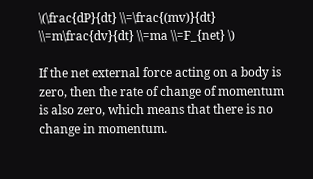\(\frac{dP}{dt} \\=\frac{(mv)}{dt} \\=m\frac{dv}{dt} \\=ma \\=F_{net} \)

If the net external force acting on a body is zero, then the rate of change of momentum is also zero, which means that there is no change in momentum.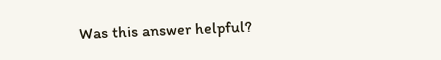Was this answer helpful?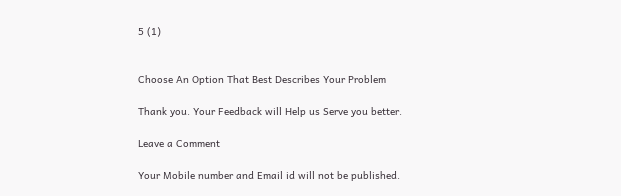5 (1)


Choose An Option That Best Describes Your Problem

Thank you. Your Feedback will Help us Serve you better.

Leave a Comment

Your Mobile number and Email id will not be published.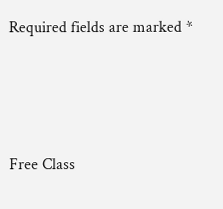Required fields are marked *




Free Class